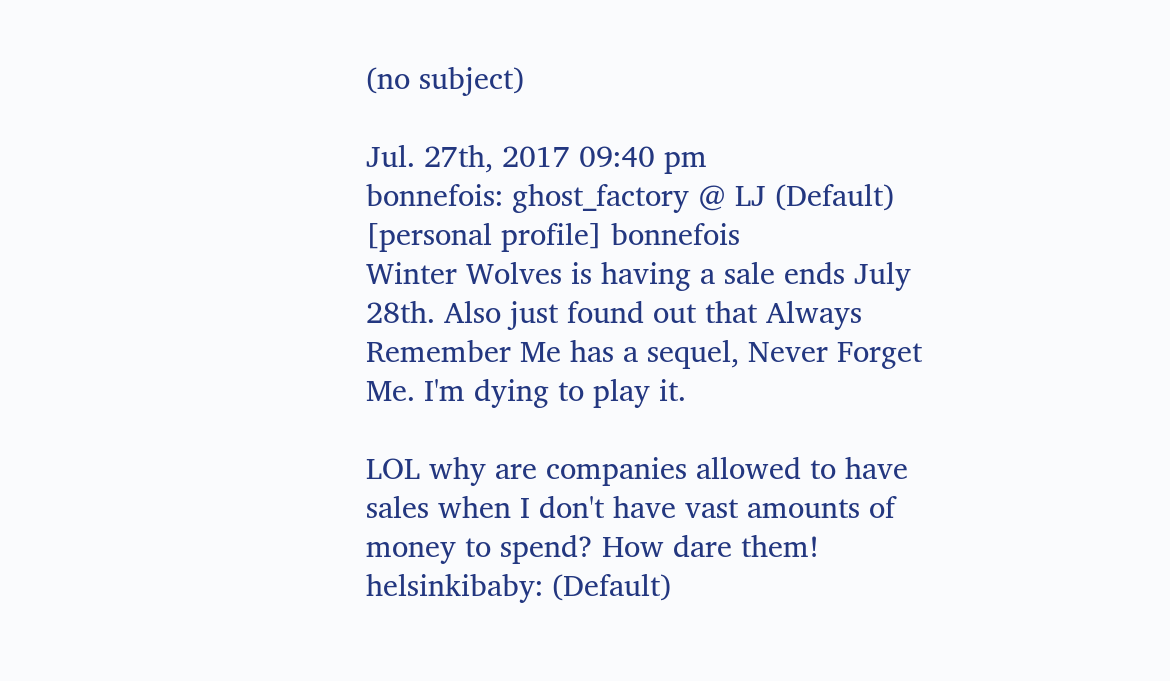(no subject)

Jul. 27th, 2017 09:40 pm
bonnefois: ghost_factory @ LJ (Default)
[personal profile] bonnefois
Winter Wolves is having a sale ends July 28th. Also just found out that Always Remember Me has a sequel, Never Forget Me. I'm dying to play it.

LOL why are companies allowed to have sales when I don't have vast amounts of money to spend? How dare them!
helsinkibaby: (Default)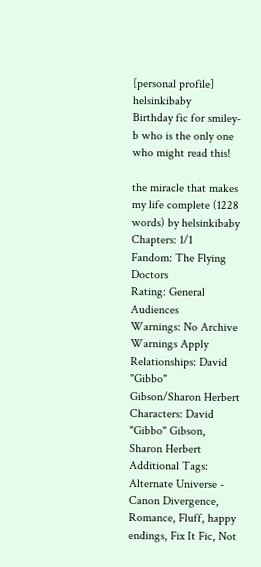[personal profile] helsinkibaby
Birthday fic for smiley-b who is the only one who might read this!

the miracle that makes my life complete (1228 words) by helsinkibaby
Chapters: 1/1
Fandom: The Flying Doctors
Rating: General Audiences
Warnings: No Archive Warnings Apply
Relationships: David "Gibbo" Gibson/Sharon Herbert
Characters: David "Gibbo" Gibson, Sharon Herbert
Additional Tags: Alternate Universe - Canon Divergence, Romance, Fluff, happy endings, Fix It Fic, Not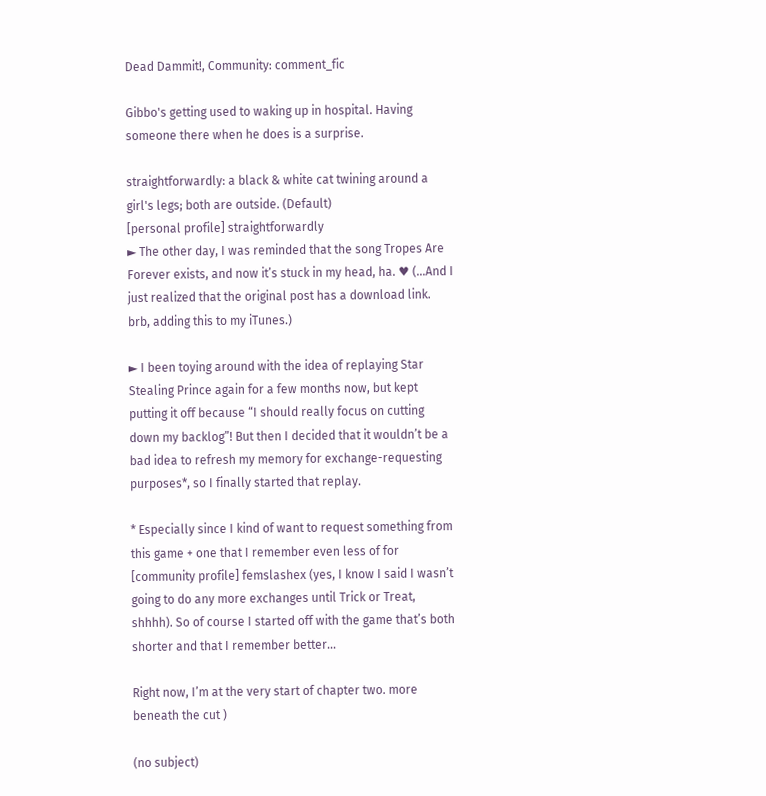Dead Dammit!, Community: comment_fic

Gibbo's getting used to waking up in hospital. Having someone there when he does is a surprise.

straightforwardly: a black & white cat twining around a girl's legs; both are outside. (Default)
[personal profile] straightforwardly
► The other day, I was reminded that the song Tropes Are Forever exists, and now it’s stuck in my head, ha. ♥ (...And I just realized that the original post has a download link. brb, adding this to my iTunes.)

► I been toying around with the idea of replaying Star Stealing Prince again for a few months now, but kept putting it off because “I should really focus on cutting down my backlog”! But then I decided that it wouldn’t be a bad idea to refresh my memory for exchange-requesting purposes*, so I finally started that replay.

* Especially since I kind of want to request something from this game + one that I remember even less of for [community profile] femslashex (yes, I know I said I wasn’t going to do any more exchanges until Trick or Treat, shhhh). So of course I started off with the game that’s both shorter and that I remember better...

Right now, I’m at the very start of chapter two. more beneath the cut )

(no subject)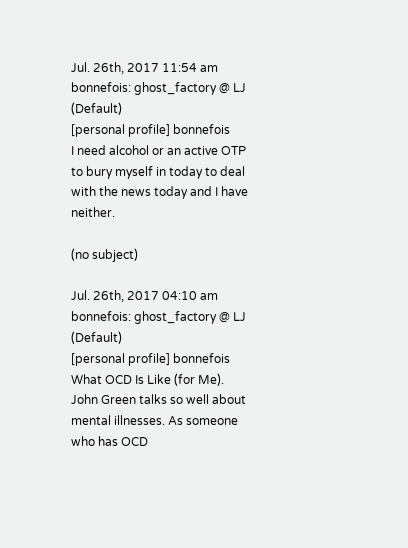Jul. 26th, 2017 11:54 am
bonnefois: ghost_factory @ LJ (Default)
[personal profile] bonnefois
I need alcohol or an active OTP to bury myself in today to deal with the news today and I have neither.

(no subject)

Jul. 26th, 2017 04:10 am
bonnefois: ghost_factory @ LJ (Default)
[personal profile] bonnefois
What OCD Is Like (for Me). John Green talks so well about mental illnesses. As someone who has OCD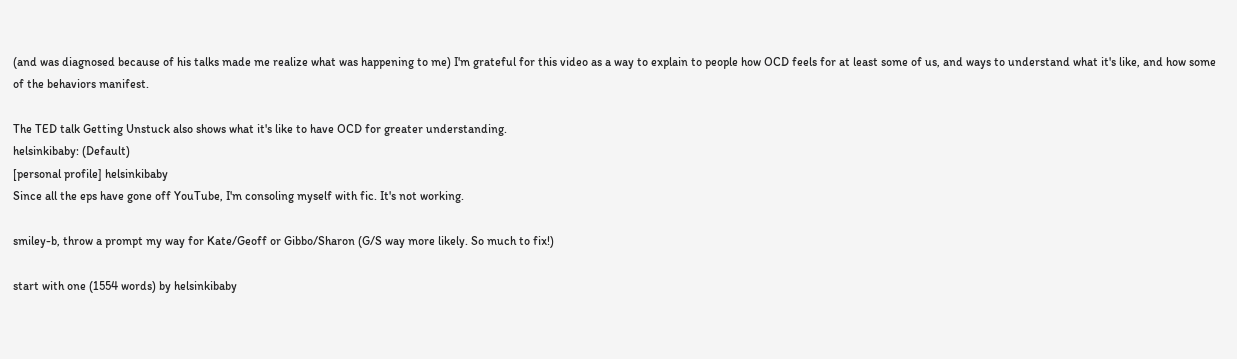(and was diagnosed because of his talks made me realize what was happening to me) I'm grateful for this video as a way to explain to people how OCD feels for at least some of us, and ways to understand what it's like, and how some of the behaviors manifest.

The TED talk Getting Unstuck also shows what it's like to have OCD for greater understanding.
helsinkibaby: (Default)
[personal profile] helsinkibaby
Since all the eps have gone off YouTube, I'm consoling myself with fic. It's not working.

smiley-b, throw a prompt my way for Kate/Geoff or Gibbo/Sharon (G/S way more likely. So much to fix!)

start with one (1554 words) by helsinkibaby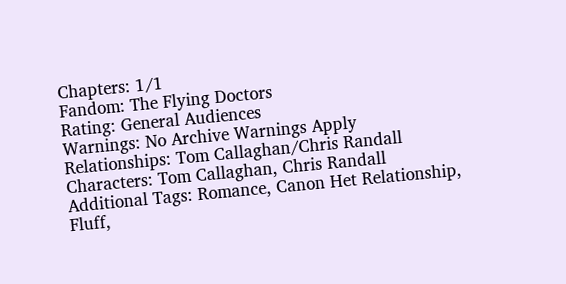Chapters: 1/1
Fandom: The Flying Doctors
Rating: General Audiences
Warnings: No Archive Warnings Apply
Relationships: Tom Callaghan/Chris Randall
Characters: Tom Callaghan, Chris Randall
Additional Tags: Romance, Canon Het Relationship, Fluff,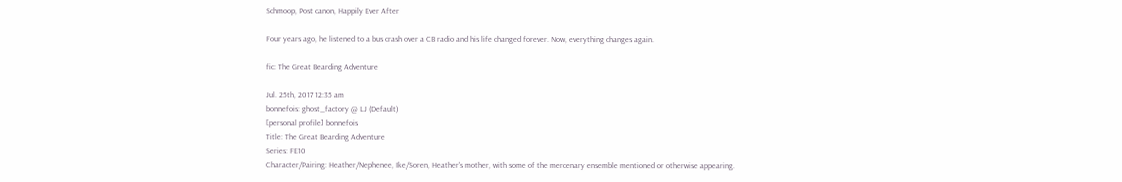Schmoop, Post canon, Happily Ever After

Four years ago, he listened to a bus crash over a CB radio and his life changed forever. Now, everything changes again.

fic: The Great Bearding Adventure

Jul. 25th, 2017 12:35 am
bonnefois: ghost_factory @ LJ (Default)
[personal profile] bonnefois
Title: The Great Bearding Adventure
Series: FE10
Character/Pairing: Heather/Nephenee, Ike/Soren, Heather's mother, with some of the mercenary ensemble mentioned or otherwise appearing.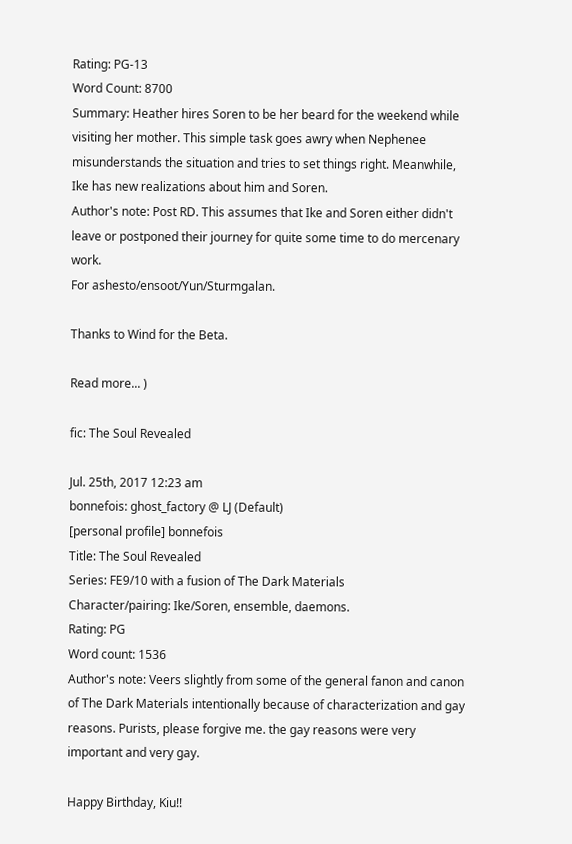Rating: PG-13
Word Count: 8700
Summary: Heather hires Soren to be her beard for the weekend while visiting her mother. This simple task goes awry when Nephenee misunderstands the situation and tries to set things right. Meanwhile, Ike has new realizations about him and Soren.
Author's note: Post RD. This assumes that Ike and Soren either didn't leave or postponed their journey for quite some time to do mercenary work.
For ashesto/ensoot/Yun/Sturmgalan.

Thanks to Wind for the Beta.

Read more... )

fic: The Soul Revealed

Jul. 25th, 2017 12:23 am
bonnefois: ghost_factory @ LJ (Default)
[personal profile] bonnefois
Title: The Soul Revealed
Series: FE9/10 with a fusion of The Dark Materials
Character/pairing: Ike/Soren, ensemble, daemons.
Rating: PG
Word count: 1536
Author's note: Veers slightly from some of the general fanon and canon of The Dark Materials intentionally because of characterization and gay reasons. Purists, please forgive me. the gay reasons were very important and very gay.

Happy Birthday, Kiu!!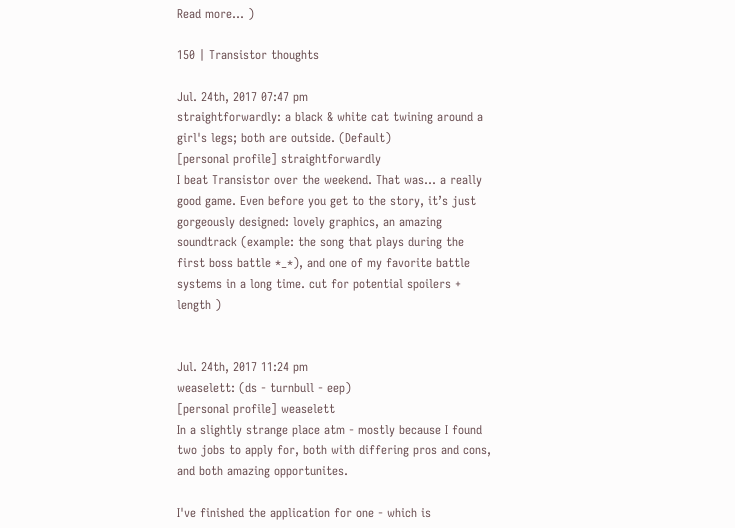Read more... )

150 | Transistor thoughts

Jul. 24th, 2017 07:47 pm
straightforwardly: a black & white cat twining around a girl's legs; both are outside. (Default)
[personal profile] straightforwardly
I beat Transistor over the weekend. That was… a really good game. Even before you get to the story, it’s just gorgeously designed: lovely graphics, an amazing soundtrack (example: the song that plays during the first boss battle *_*), and one of my favorite battle systems in a long time. cut for potential spoilers + length )


Jul. 24th, 2017 11:24 pm
weaselett: (ds - turnbull - eep)
[personal profile] weaselett
In a slightly strange place atm - mostly because I found two jobs to apply for, both with differing pros and cons, and both amazing opportunites.

I've finished the application for one - which is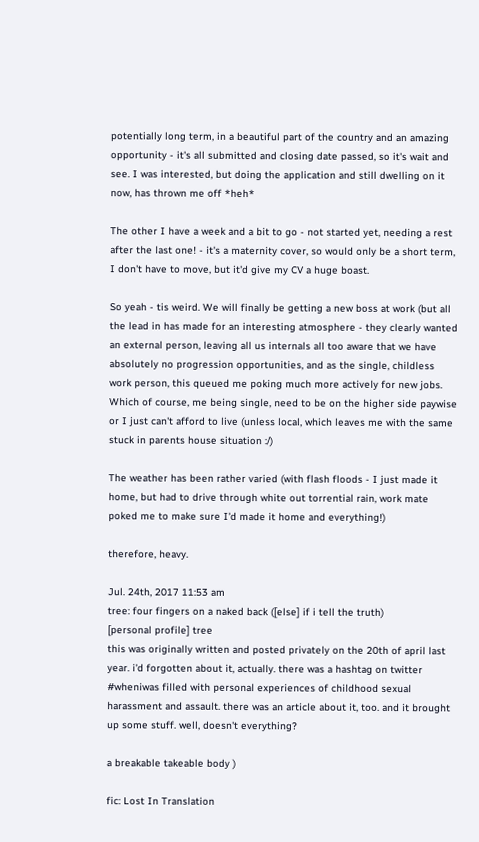potentially long term, in a beautiful part of the country and an amazing opportunity - it's all submitted and closing date passed, so it's wait and see. I was interested, but doing the application and still dwelling on it now, has thrown me off *heh*

The other I have a week and a bit to go - not started yet, needing a rest after the last one! - it's a maternity cover, so would only be a short term, I don't have to move, but it'd give my CV a huge boast.

So yeah - tis weird. We will finally be getting a new boss at work (but all the lead in has made for an interesting atmosphere - they clearly wanted an external person, leaving all us internals all too aware that we have absolutely no progression opportunities, and as the single, childless work person, this queued me poking much more actively for new jobs. Which of course, me being single, need to be on the higher side paywise or I just can't afford to live (unless local, which leaves me with the same stuck in parents house situation :/)

The weather has been rather varied (with flash floods - I just made it home, but had to drive through white out torrential rain, work mate poked me to make sure I'd made it home and everything!)

therefore, heavy.

Jul. 24th, 2017 11:53 am
tree: four fingers on a naked back ([else] if i tell the truth)
[personal profile] tree
this was originally written and posted privately on the 20th of april last year. i'd forgotten about it, actually. there was a hashtag on twitter #wheniwas filled with personal experiences of childhood sexual harassment and assault. there was an article about it, too. and it brought up some stuff. well, doesn't everything?

a breakable takeable body )

fic: Lost In Translation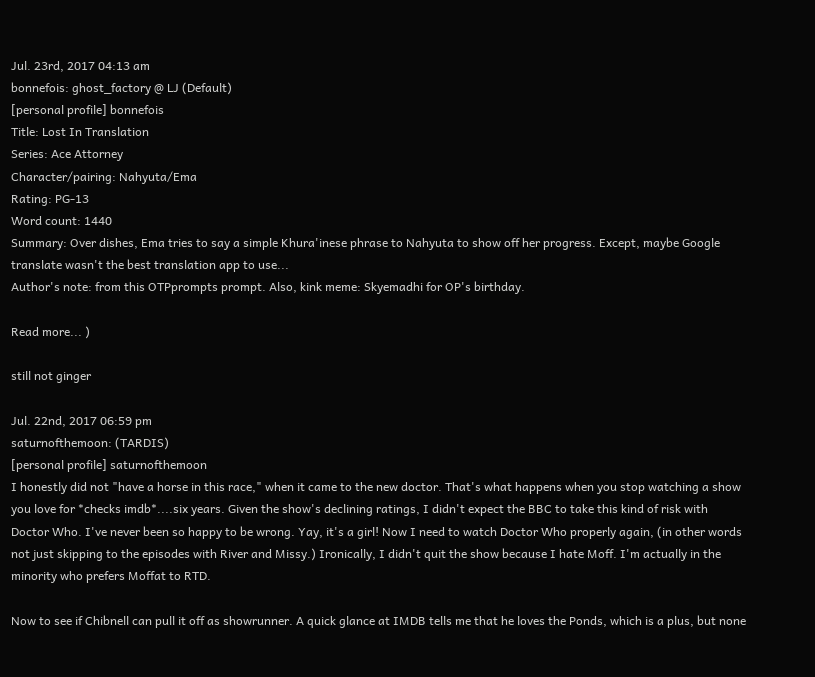Jul. 23rd, 2017 04:13 am
bonnefois: ghost_factory @ LJ (Default)
[personal profile] bonnefois
Title: Lost In Translation
Series: Ace Attorney
Character/pairing: Nahyuta/Ema
Rating: PG-13
Word count: 1440
Summary: Over dishes, Ema tries to say a simple Khura'inese phrase to Nahyuta to show off her progress. Except, maybe Google translate wasn't the best translation app to use...
Author's note: from this OTPprompts prompt. Also, kink meme: Skyemadhi for OP's birthday.

Read more... )

still not ginger

Jul. 22nd, 2017 06:59 pm
saturnofthemoon: (TARDIS)
[personal profile] saturnofthemoon
I honestly did not "have a horse in this race," when it came to the new doctor. That's what happens when you stop watching a show you love for *checks imdb*....six years. Given the show's declining ratings, I didn't expect the BBC to take this kind of risk with Doctor Who. I've never been so happy to be wrong. Yay, it's a girl! Now I need to watch Doctor Who properly again, (in other words not just skipping to the episodes with River and Missy.) Ironically, I didn't quit the show because I hate Moff. I'm actually in the minority who prefers Moffat to RTD.

Now to see if Chibnell can pull it off as showrunner. A quick glance at IMDB tells me that he loves the Ponds, which is a plus, but none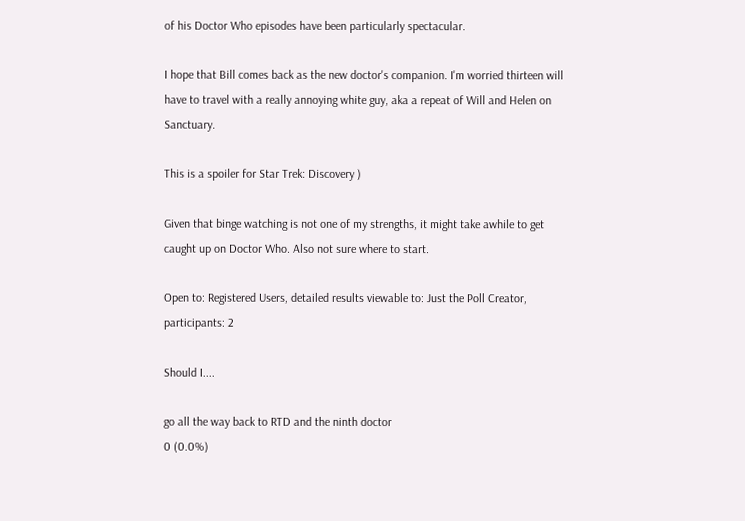of his Doctor Who episodes have been particularly spectacular.

I hope that Bill comes back as the new doctor's companion. I'm worried thirteen will have to travel with a really annoying white guy, aka a repeat of Will and Helen on Sanctuary.

This is a spoiler for Star Trek: Discovery )

Given that binge watching is not one of my strengths, it might take awhile to get caught up on Doctor Who. Also not sure where to start.

Open to: Registered Users, detailed results viewable to: Just the Poll Creator, participants: 2

Should I....

go all the way back to RTD and the ninth doctor
0 (0.0%)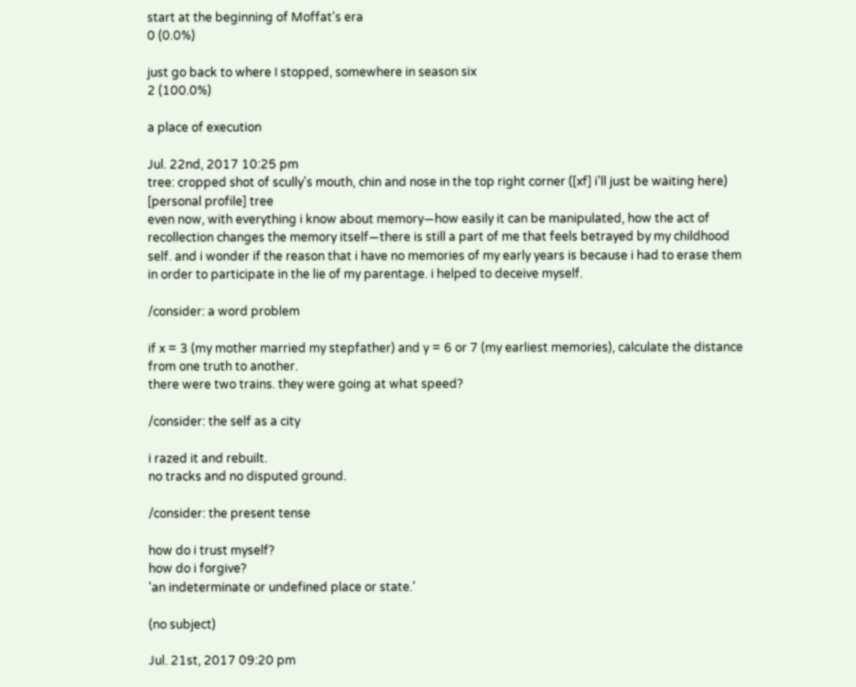start at the beginning of Moffat's era
0 (0.0%)

just go back to where I stopped, somewhere in season six
2 (100.0%)

a place of execution

Jul. 22nd, 2017 10:25 pm
tree: cropped shot of scully's mouth, chin and nose in the top right corner ([xf] i'll just be waiting here)
[personal profile] tree
even now, with everything i know about memory—how easily it can be manipulated, how the act of recollection changes the memory itself—there is still a part of me that feels betrayed by my childhood self. and i wonder if the reason that i have no memories of my early years is because i had to erase them in order to participate in the lie of my parentage. i helped to deceive myself.

/consider: a word problem

if x = 3 (my mother married my stepfather) and y = 6 or 7 (my earliest memories), calculate the distance from one truth to another.
there were two trains. they were going at what speed?

/consider: the self as a city

i razed it and rebuilt.
no tracks and no disputed ground.

/consider: the present tense

how do i trust myself?
how do i forgive?
'an indeterminate or undefined place or state.'

(no subject)

Jul. 21st, 2017 09:20 pm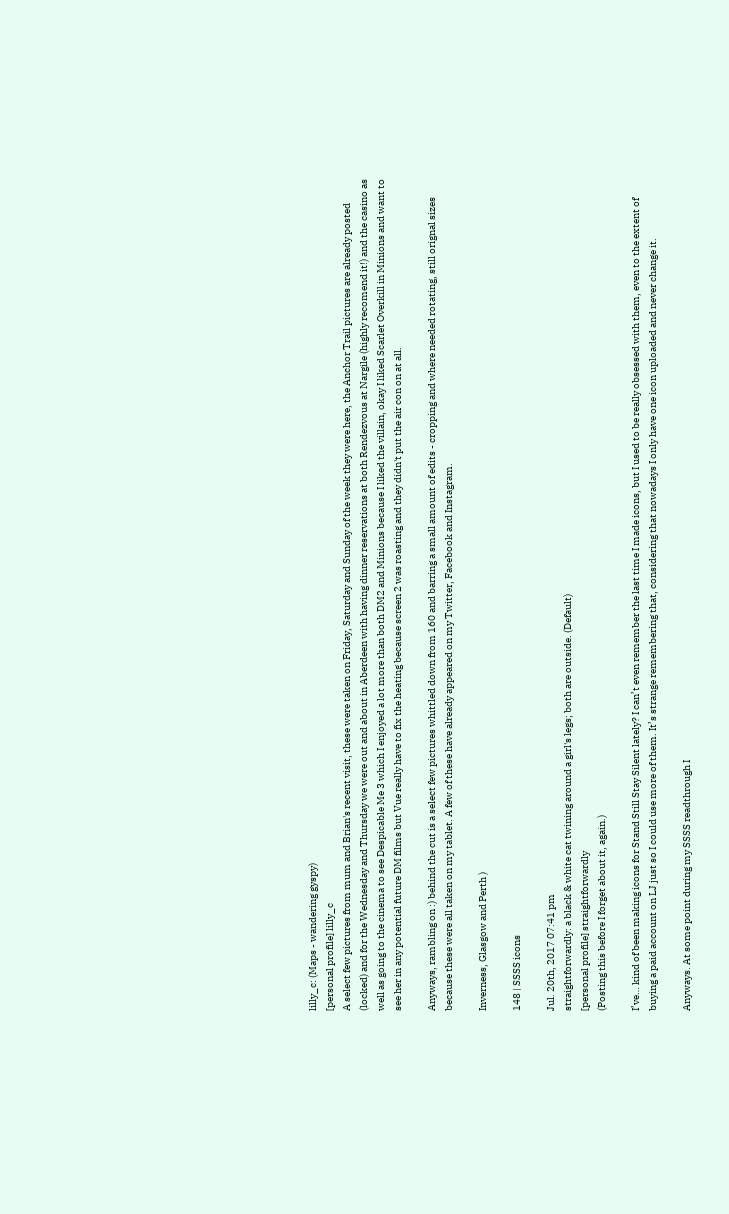lilly_c: (Maps - wandering gyspy)
[personal profile] lilly_c
A select few pictures from mum and Brian's recent visit, these were taken on Friday, Saturday and Sunday of the week they were here, the Anchor Trail pictures are already posted (locked) and for the Wednesday and Thursday we were out and about in Aberdeen with having dinner reservations at both Rendezvous at Nargile (highly recomend it!) and the casino as well as going to the cinema to see Despicable Me 3 which I enjoyed a lot more than both DM2 and Minions because I liked the villain, okay I liked Scarlet Overkill in Minions and want to see her in any potential future DM films but Vue really have to fix the heating because screen 2 was roasting and they didn't put the air con on at all.

Anyways, rambling on :) behind the cut is a select few pictures whittled down from 160 and barring a small amount of edits - cropping and where needed rotating, still orignal sizes because these were all taken on my tablet. A few of these have already appeared on my Twitter, Facebook and Instagram.

Inverness, Glasgow and Perth )

148 | SSSS icons

Jul. 20th, 2017 07:41 pm
straightforwardly: a black & white cat twining around a girl's legs; both are outside. (Default)
[personal profile] straightforwardly
(Posting this before I forget about it, again.)

I’ve… kind of been making icons for Stand Still Stay Silent lately? I can’t even remember the last time I made icons, but I used to be really obsessed with them, even to the extent of buying a paid account on LJ just so I could use more of them. It’s strange remembering that, considering that nowadays I only have one icon uploaded and never change it.

Anyways. At some point during my SSSS readthrough I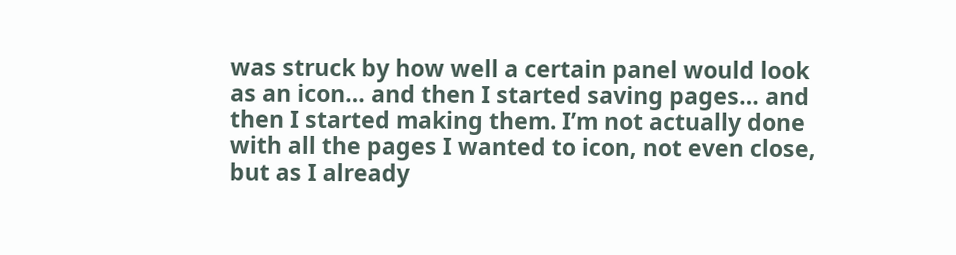was struck by how well a certain panel would look as an icon… and then I started saving pages… and then I started making them. I’m not actually done with all the pages I wanted to icon, not even close, but as I already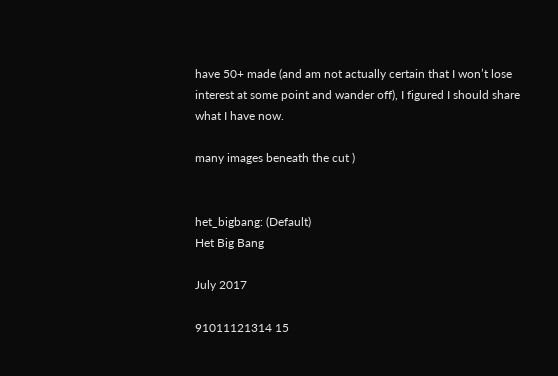have 50+ made (and am not actually certain that I won’t lose interest at some point and wander off), I figured I should share what I have now.

many images beneath the cut )


het_bigbang: (Default)
Het Big Bang

July 2017

91011121314 15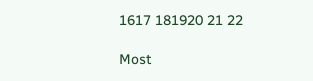1617 181920 21 22

Most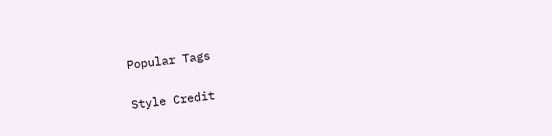Popular Tags

Style Credit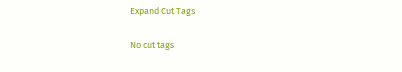Expand Cut Tags

No cut tags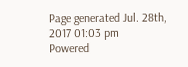Page generated Jul. 28th, 2017 01:03 pm
Powered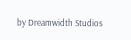by Dreamwidth Studios